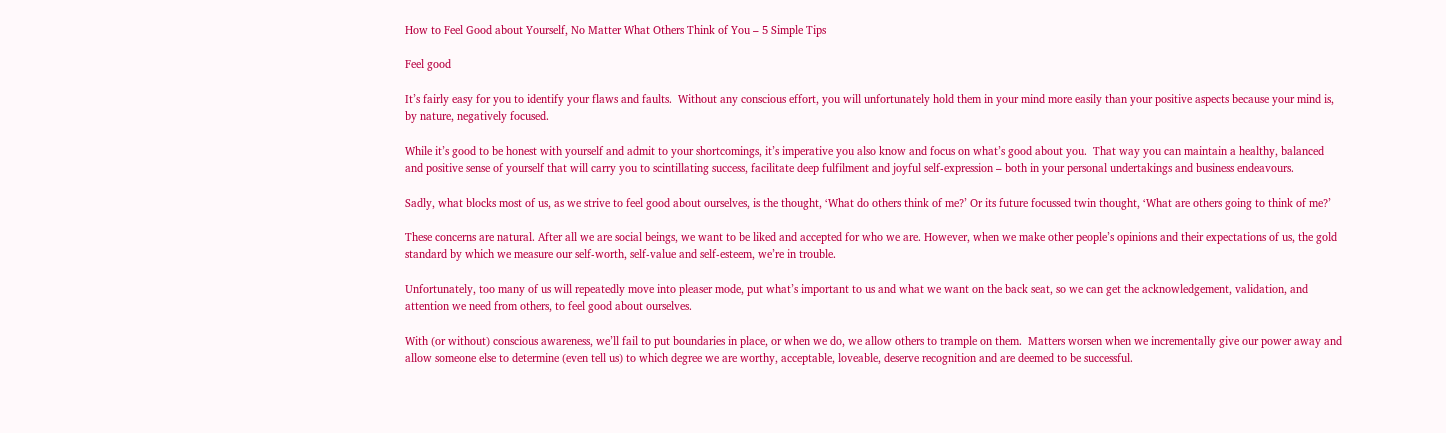How to Feel Good about Yourself, No Matter What Others Think of You – 5 Simple Tips

Feel good

It’s fairly easy for you to identify your flaws and faults.  Without any conscious effort, you will unfortunately hold them in your mind more easily than your positive aspects because your mind is, by nature, negatively focused.

While it’s good to be honest with yourself and admit to your shortcomings, it’s imperative you also know and focus on what’s good about you.  That way you can maintain a healthy, balanced and positive sense of yourself that will carry you to scintillating success, facilitate deep fulfilment and joyful self-expression – both in your personal undertakings and business endeavours.

Sadly, what blocks most of us, as we strive to feel good about ourselves, is the thought, ‘What do others think of me?’ Or its future focussed twin thought, ‘What are others going to think of me?’

These concerns are natural. After all we are social beings, we want to be liked and accepted for who we are. However, when we make other people’s opinions and their expectations of us, the gold standard by which we measure our self-worth, self-value and self-esteem, we’re in trouble.

Unfortunately, too many of us will repeatedly move into pleaser mode, put what’s important to us and what we want on the back seat, so we can get the acknowledgement, validation, and attention we need from others, to feel good about ourselves.

With (or without) conscious awareness, we’ll fail to put boundaries in place, or when we do, we allow others to trample on them.  Matters worsen when we incrementally give our power away and allow someone else to determine (even tell us) to which degree we are worthy, acceptable, loveable, deserve recognition and are deemed to be successful.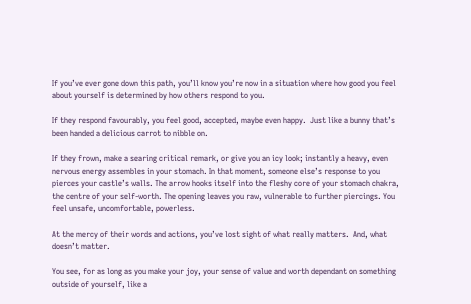If you’ve ever gone down this path, you’ll know you’re now in a situation where how good you feel about yourself is determined by how others respond to you.

If they respond favourably, you feel good, accepted, maybe even happy.  Just like a bunny that’s been handed a delicious carrot to nibble on.

If they frown, make a searing critical remark, or give you an icy look; instantly a heavy, even nervous energy assembles in your stomach. In that moment, someone else’s response to you pierces your castle’s walls. The arrow hooks itself into the fleshy core of your stomach chakra, the centre of your self-worth. The opening leaves you raw, vulnerable to further piercings. You feel unsafe, uncomfortable, powerless.

At the mercy of their words and actions, you’ve lost sight of what really matters.  And, what doesn’t matter.

You see, for as long as you make your joy, your sense of value and worth dependant on something outside of yourself, like a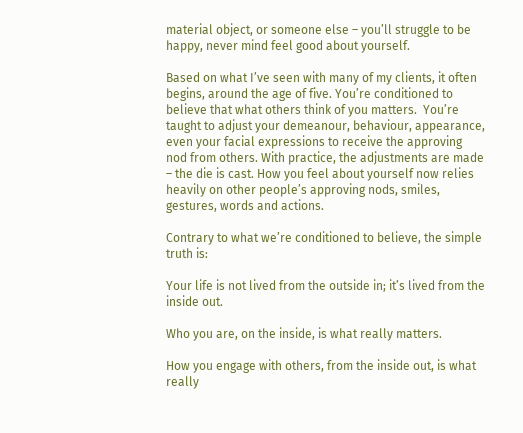material object, or someone else – you’ll struggle to be happy, never mind feel good about yourself.

Based on what I’ve seen with many of my clients, it often begins, around the age of five. You’re conditioned to believe that what others think of you matters.  You’re taught to adjust your demeanour, behaviour, appearance, even your facial expressions to receive the approving nod from others. With practice, the adjustments are made – the die is cast. How you feel about yourself now relies heavily on other people’s approving nods, smiles, gestures, words and actions.

Contrary to what we’re conditioned to believe, the simple truth is:

Your life is not lived from the outside in; it’s lived from the inside out.

Who you are, on the inside, is what really matters.

How you engage with others, from the inside out, is what really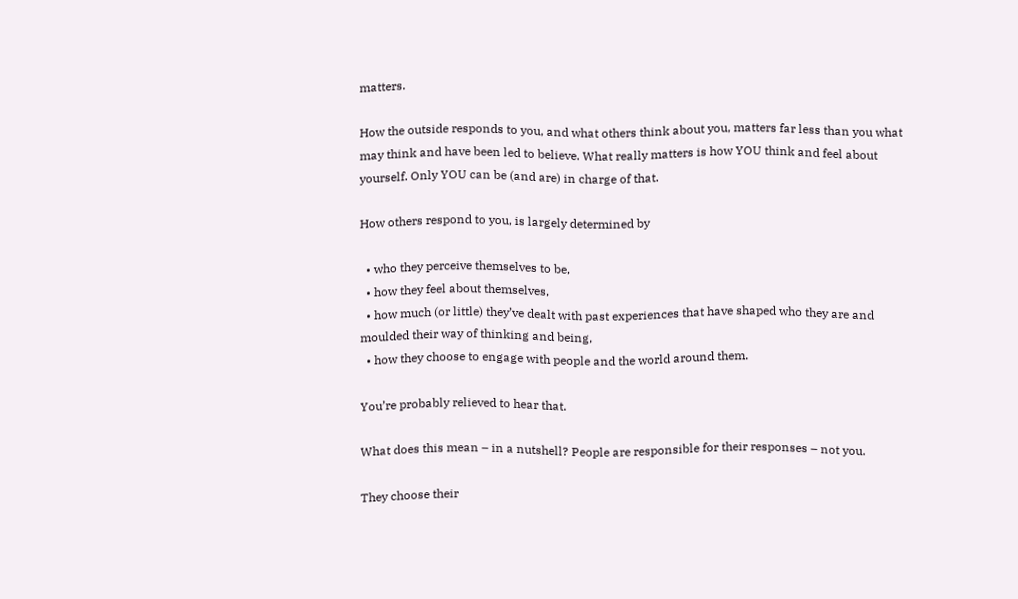matters.

How the outside responds to you, and what others think about you, matters far less than you what may think and have been led to believe. What really matters is how YOU think and feel about yourself. Only YOU can be (and are) in charge of that.

How others respond to you, is largely determined by

  • who they perceive themselves to be,
  • how they feel about themselves,
  • how much (or little) they’ve dealt with past experiences that have shaped who they are and moulded their way of thinking and being,
  • how they choose to engage with people and the world around them.

You’re probably relieved to hear that.

What does this mean – in a nutshell? People are responsible for their responses – not you.

They choose their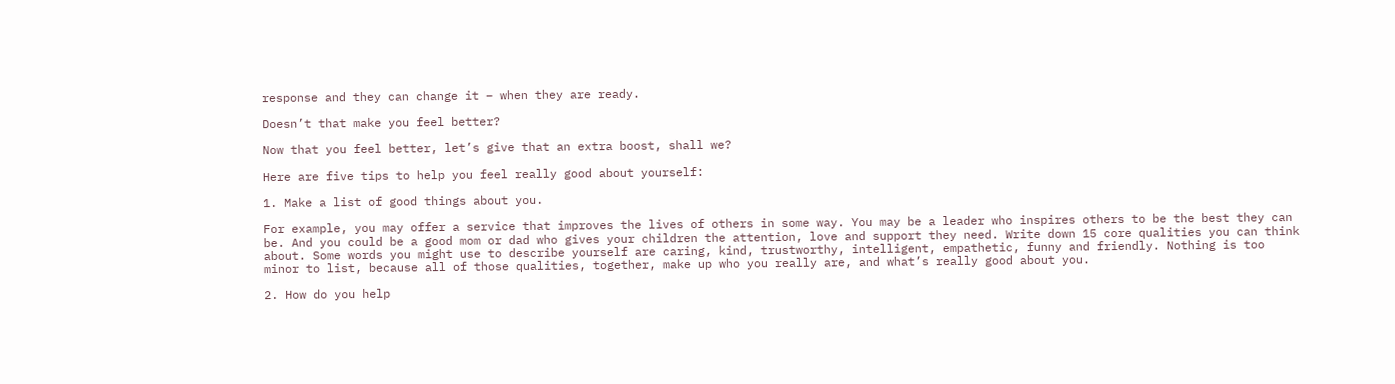response and they can change it – when they are ready.

Doesn’t that make you feel better?

Now that you feel better, let’s give that an extra boost, shall we?

Here are five tips to help you feel really good about yourself:

1. Make a list of good things about you.

For example, you may offer a service that improves the lives of others in some way. You may be a leader who inspires others to be the best they can be. And you could be a good mom or dad who gives your children the attention, love and support they need. Write down 15 core qualities you can think about. Some words you might use to describe yourself are caring, kind, trustworthy, intelligent, empathetic, funny and friendly. Nothing is too minor to list, because all of those qualities, together, make up who you really are, and what’s really good about you.

2. How do you help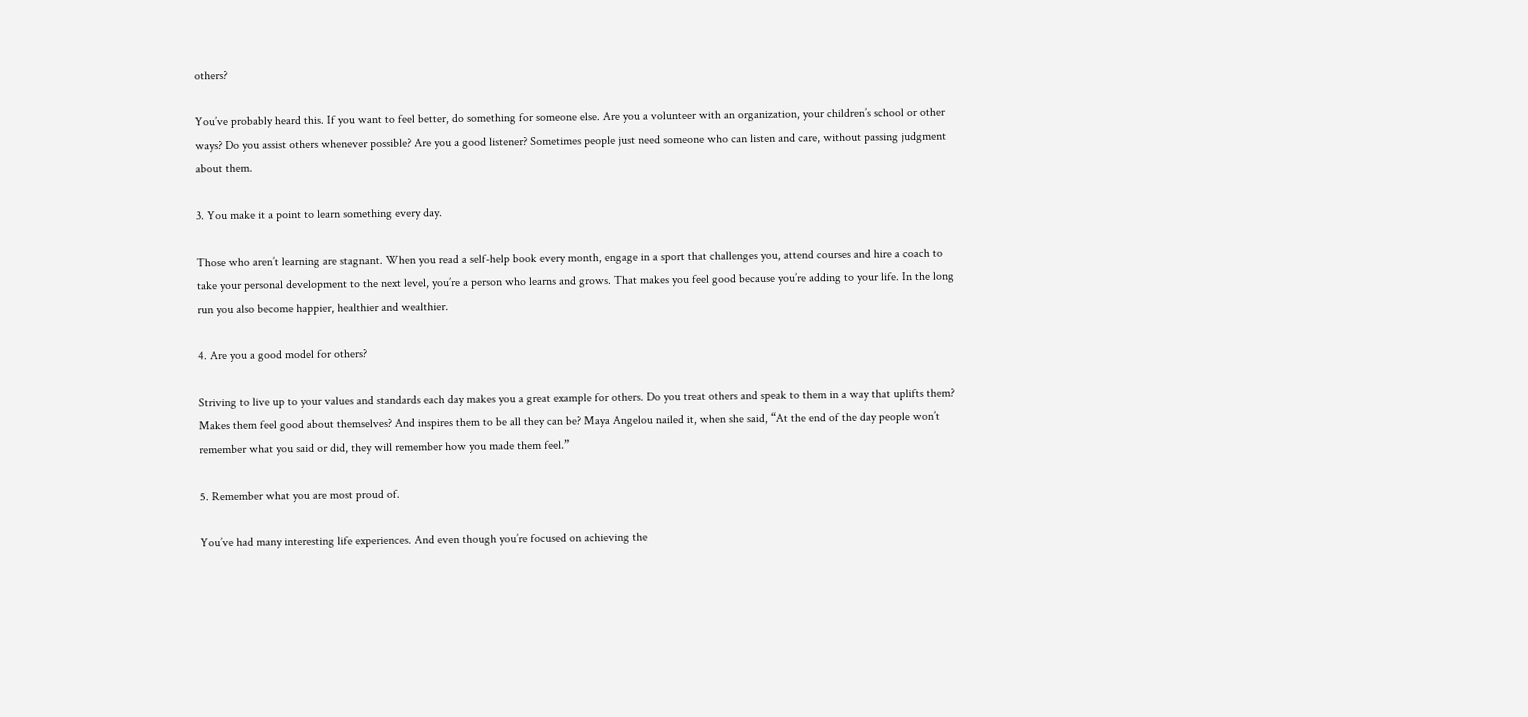others?

You’ve probably heard this. If you want to feel better, do something for someone else. Are you a volunteer with an organization, your children’s school or other ways? Do you assist others whenever possible? Are you a good listener? Sometimes people just need someone who can listen and care, without passing judgment about them.

3. You make it a point to learn something every day.

Those who aren’t learning are stagnant. When you read a self-help book every month, engage in a sport that challenges you, attend courses and hire a coach to take your personal development to the next level, you’re a person who learns and grows. That makes you feel good because you’re adding to your life. In the long run you also become happier, healthier and wealthier.

4. Are you a good model for others?

Striving to live up to your values and standards each day makes you a great example for others. Do you treat others and speak to them in a way that uplifts them? Makes them feel good about themselves? And inspires them to be all they can be? Maya Angelou nailed it, when she said, “At the end of the day people won’t remember what you said or did, they will remember how you made them feel.”

5. Remember what you are most proud of.

You’ve had many interesting life experiences. And even though you’re focused on achieving the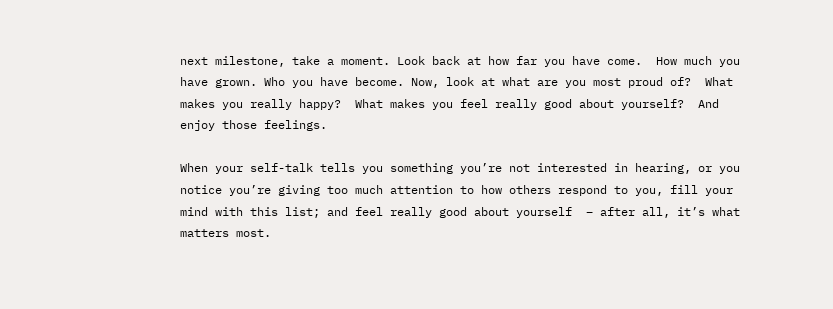next milestone, take a moment. Look back at how far you have come.  How much you have grown. Who you have become. Now, look at what are you most proud of?  What makes you really happy?  What makes you feel really good about yourself?  And enjoy those feelings.

When your self-talk tells you something you’re not interested in hearing, or you notice you’re giving too much attention to how others respond to you, fill your mind with this list; and feel really good about yourself  – after all, it’s what matters most.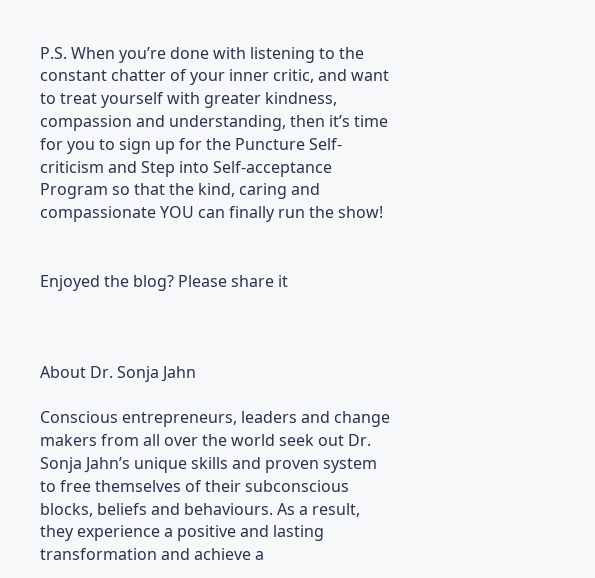P.S. When you’re done with listening to the constant chatter of your inner critic, and want to treat yourself with greater kindness, compassion and understanding, then it’s time for you to sign up for the Puncture Self-criticism and Step into Self-acceptance Program so that the kind, caring and compassionate YOU can finally run the show!


Enjoyed the blog? Please share it



About Dr. Sonja Jahn

Conscious entrepreneurs, leaders and change makers from all over the world seek out Dr. Sonja Jahn’s unique skills and proven system to free themselves of their subconscious blocks, beliefs and behaviours. As a result, they experience a positive and lasting transformation and achieve a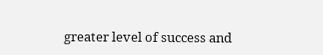greater level of success and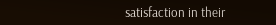satisfaction in their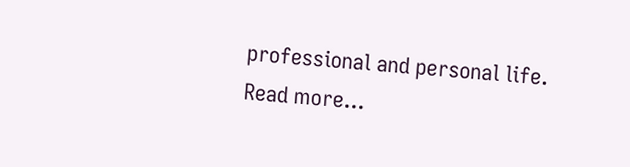professional and personal life. Read more...